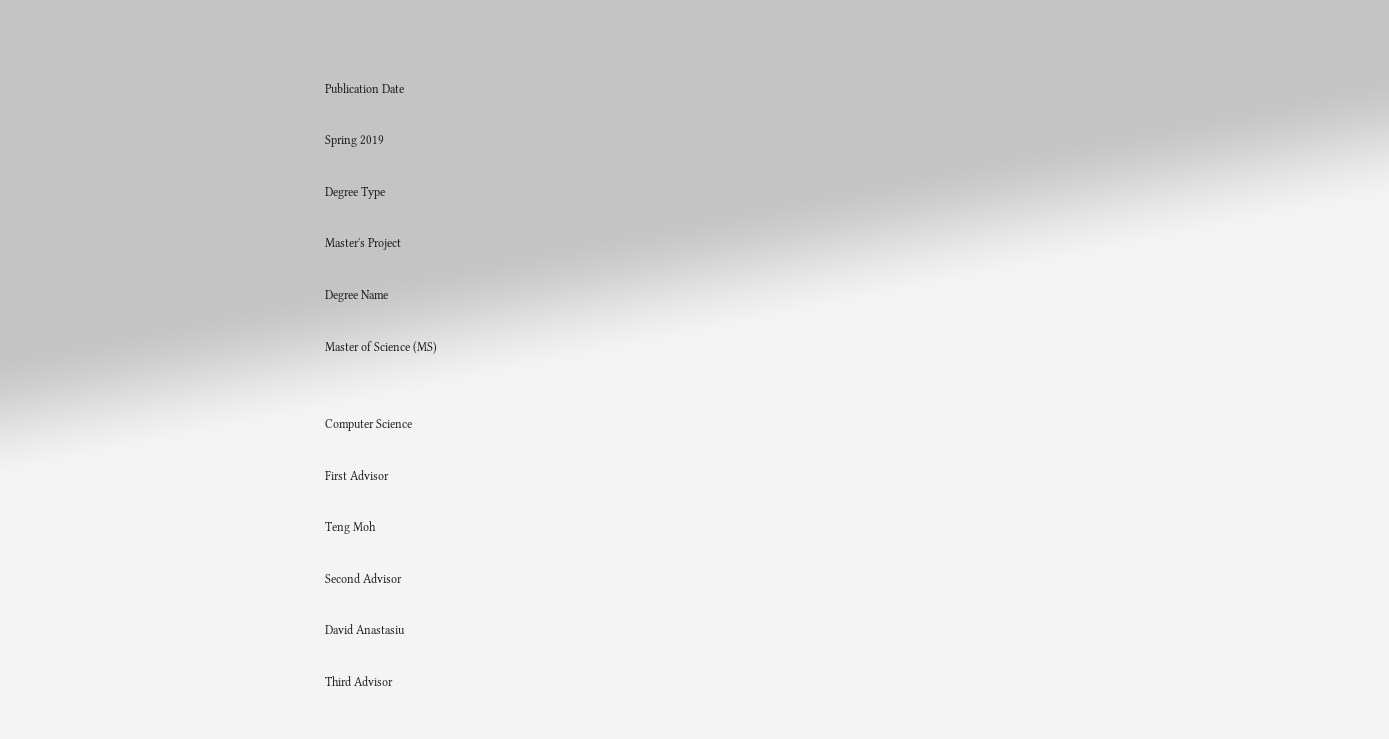Publication Date

Spring 2019

Degree Type

Master's Project

Degree Name

Master of Science (MS)


Computer Science

First Advisor

Teng Moh

Second Advisor

David Anastasiu

Third Advisor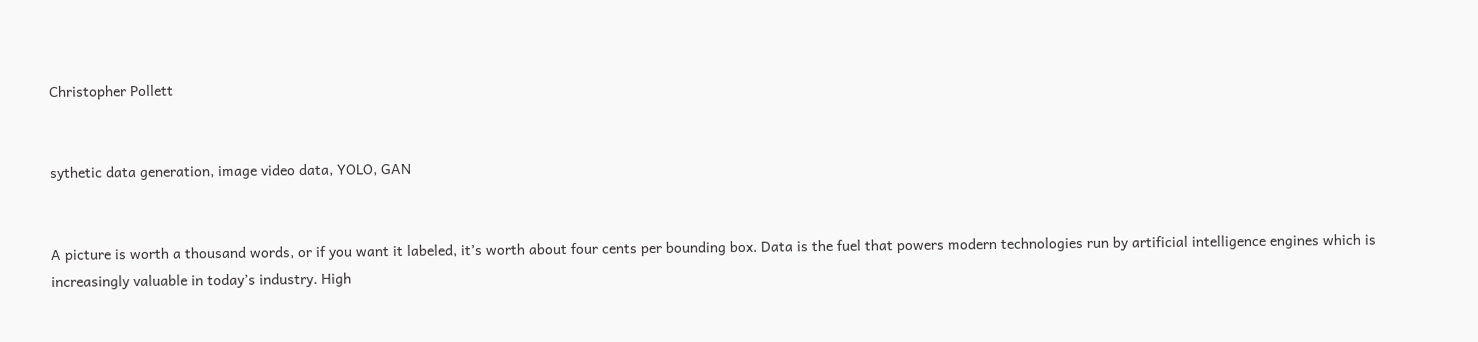Christopher Pollett


sythetic data generation, image video data, YOLO, GAN


A picture is worth a thousand words, or if you want it labeled, it’s worth about four cents per bounding box. Data is the fuel that powers modern technologies run by artificial intelligence engines which is increasingly valuable in today’s industry. High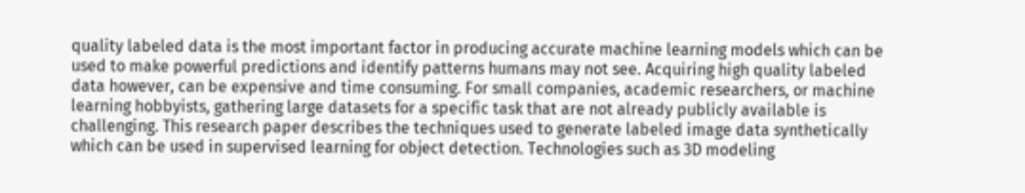quality labeled data is the most important factor in producing accurate machine learning models which can be used to make powerful predictions and identify patterns humans may not see. Acquiring high quality labeled data however, can be expensive and time consuming. For small companies, academic researchers, or machine learning hobbyists, gathering large datasets for a specific task that are not already publicly available is challenging. This research paper describes the techniques used to generate labeled image data synthetically which can be used in supervised learning for object detection. Technologies such as 3D modeling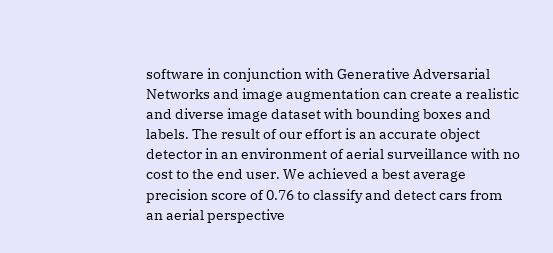software in conjunction with Generative Adversarial Networks and image augmentation can create a realistic and diverse image dataset with bounding boxes and labels. The result of our effort is an accurate object detector in an environment of aerial surveillance with no cost to the end user. We achieved a best average precision score of 0.76 to classify and detect cars from an aerial perspective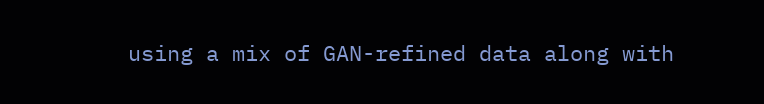using a mix of GAN-refined data along with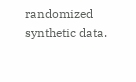randomized synthetic data.